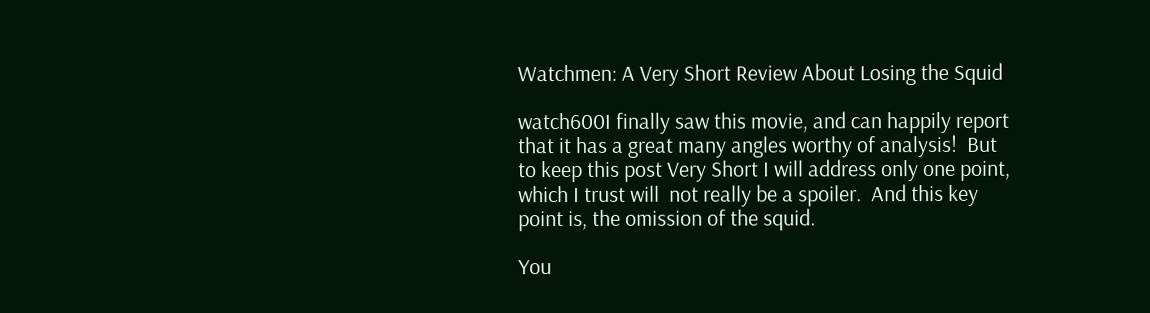Watchmen: A Very Short Review About Losing the Squid

watch600I finally saw this movie, and can happily report that it has a great many angles worthy of analysis!  But to keep this post Very Short I will address only one point, which I trust will  not really be a spoiler.  And this key point is, the omission of the squid.

You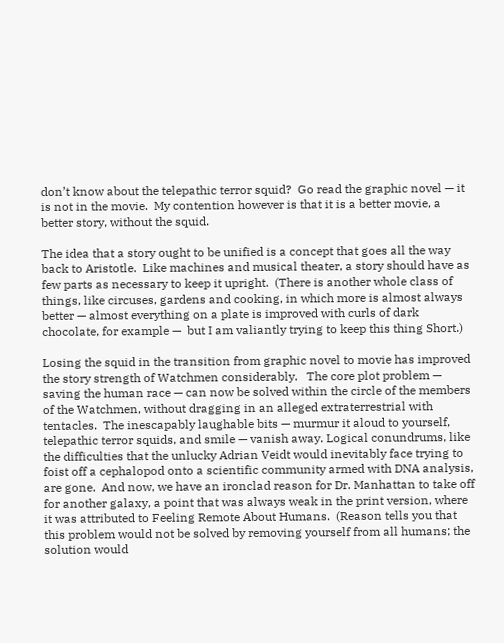don’t know about the telepathic terror squid?  Go read the graphic novel — it is not in the movie.  My contention however is that it is a better movie, a better story, without the squid.

The idea that a story ought to be unified is a concept that goes all the way back to Aristotle.  Like machines and musical theater, a story should have as few parts as necessary to keep it upright.  (There is another whole class of things, like circuses, gardens and cooking, in which more is almost always better — almost everything on a plate is improved with curls of dark chocolate, for example —  but I am valiantly trying to keep this thing Short.)

Losing the squid in the transition from graphic novel to movie has improved the story strength of Watchmen considerably.   The core plot problem — saving the human race — can now be solved within the circle of the members of the Watchmen, without dragging in an alleged extraterrestrial with tentacles.  The inescapably laughable bits — murmur it aloud to yourself, telepathic terror squids, and smile — vanish away. Logical conundrums, like the difficulties that the unlucky Adrian Veidt would inevitably face trying to foist off a cephalopod onto a scientific community armed with DNA analysis, are gone.  And now, we have an ironclad reason for Dr. Manhattan to take off for another galaxy, a point that was always weak in the print version, where it was attributed to Feeling Remote About Humans.  (Reason tells you that this problem would not be solved by removing yourself from all humans; the solution would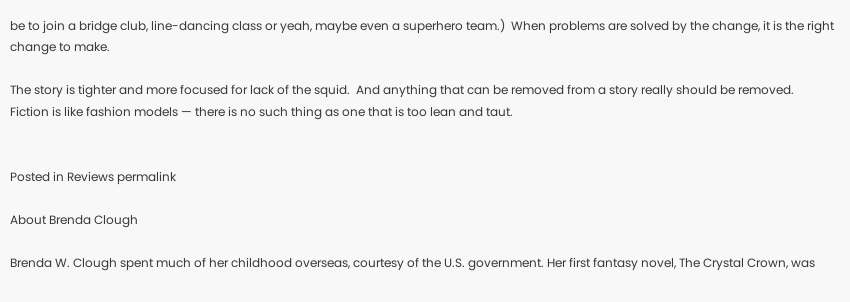be to join a bridge club, line-dancing class or yeah, maybe even a superhero team.)  When problems are solved by the change, it is the right change to make.

The story is tighter and more focused for lack of the squid.  And anything that can be removed from a story really should be removed.   Fiction is like fashion models — there is no such thing as one that is too lean and taut.


Posted in Reviews permalink

About Brenda Clough

Brenda W. Clough spent much of her childhood overseas, courtesy of the U.S. government. Her first fantasy novel, The Crystal Crown, was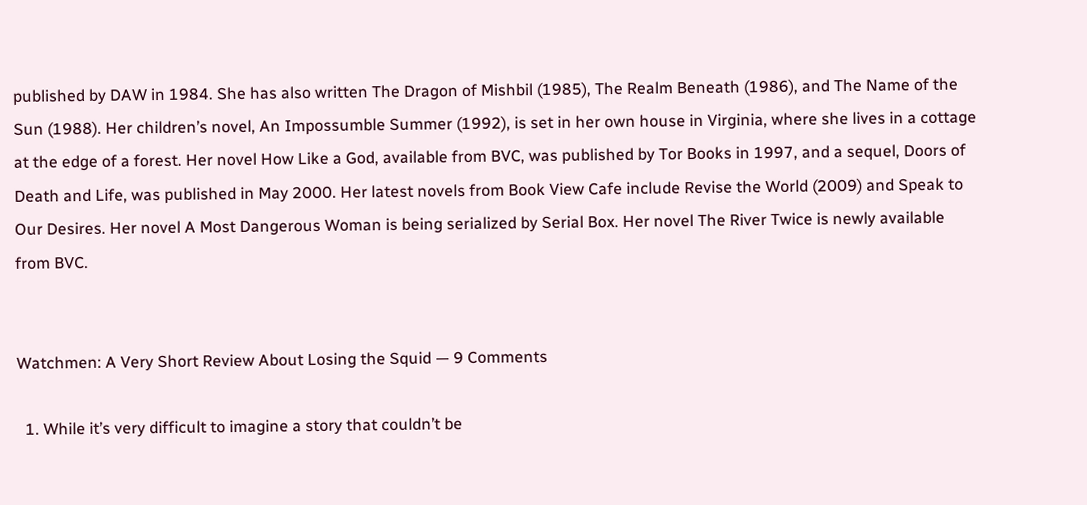published by DAW in 1984. She has also written The Dragon of Mishbil (1985), The Realm Beneath (1986), and The Name of the Sun (1988). Her children’s novel, An Impossumble Summer (1992), is set in her own house in Virginia, where she lives in a cottage at the edge of a forest. Her novel How Like a God, available from BVC, was published by Tor Books in 1997, and a sequel, Doors of Death and Life, was published in May 2000. Her latest novels from Book View Cafe include Revise the World (2009) and Speak to Our Desires. Her novel A Most Dangerous Woman is being serialized by Serial Box. Her novel The River Twice is newly available from BVC.


Watchmen: A Very Short Review About Losing the Squid — 9 Comments

  1. While it’s very difficult to imagine a story that couldn’t be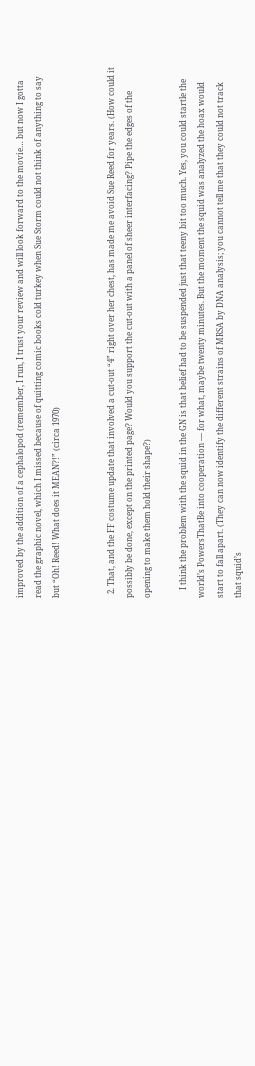improved by the addition of a cephalopod (remember, I run, I trust your review and will look forward to the movie… but now I gotta read the graphic novel, which I missed because of quitting comic books cold turkey when Sue Storm could not think of anything to say but “Oh! Reed! What does it MEAN?!” (circa 1970)


  2. That, and the FF costume update that involved a cut-out “4” right over her chest, has made me avoid Sue Reed for years. (How could it possibly be done, except on the printed page? Would you support the cut-out with a panel of sheer interfacing? Pipe the edges of the opening to make them hold their shape?)

    I think the problem with the squid in the GN is that belief had to be suspended just that teeny bit too much. Yes, you could startle the world’s PowersThatBe into cooperation — for what, maybe twenty minutes. But the moment the squid was analyzed the hoax would start to fall apart. (They can now identify the different strains of MRSA by DNA analysis; you cannot tell me that they could not track that squid’s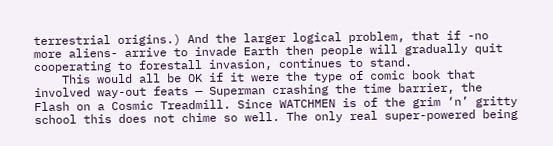terrestrial origins.) And the larger logical problem, that if -no more aliens- arrive to invade Earth then people will gradually quit cooperating to forestall invasion, continues to stand.
    This would all be OK if it were the type of comic book that involved way-out feats — Superman crashing the time barrier, the Flash on a Cosmic Treadmill. Since WATCHMEN is of the grim ‘n’ gritty school this does not chime so well. The only real super-powered being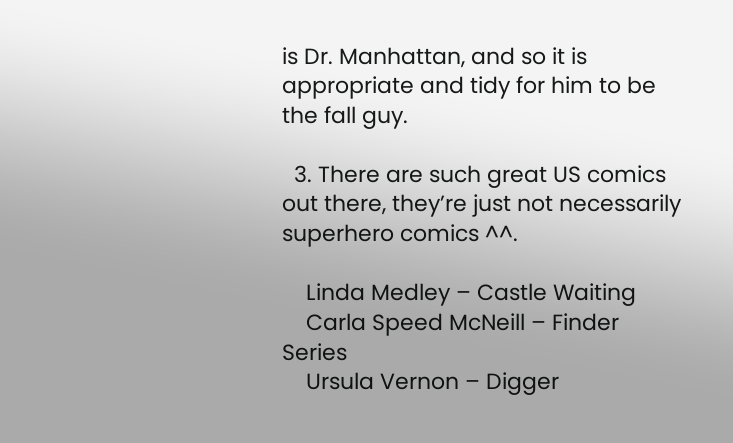is Dr. Manhattan, and so it is appropriate and tidy for him to be the fall guy.

  3. There are such great US comics out there, they’re just not necessarily superhero comics ^^.

    Linda Medley – Castle Waiting
    Carla Speed McNeill – Finder Series
    Ursula Vernon – Digger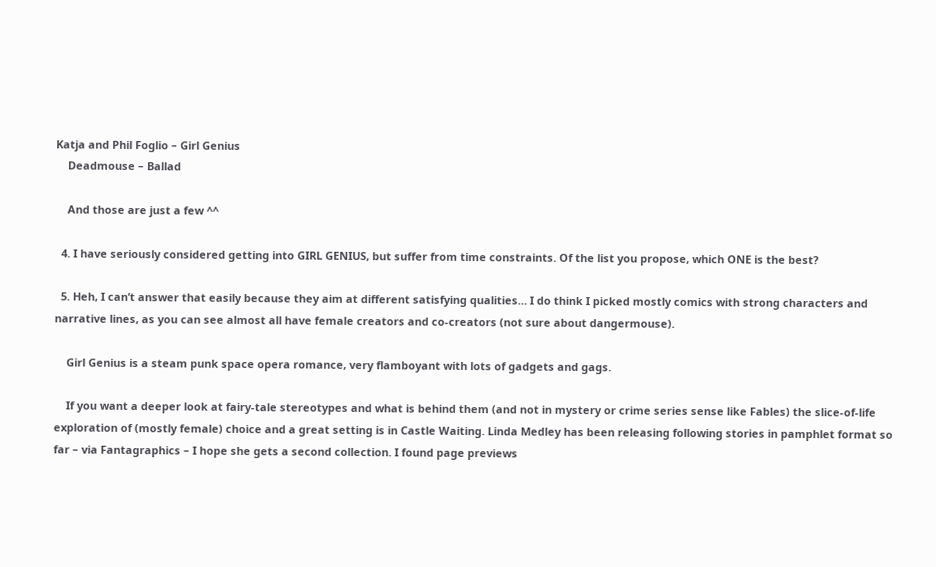Katja and Phil Foglio – Girl Genius
    Deadmouse – Ballad

    And those are just a few ^^

  4. I have seriously considered getting into GIRL GENIUS, but suffer from time constraints. Of the list you propose, which ONE is the best?

  5. Heh, I can’t answer that easily because they aim at different satisfying qualities… I do think I picked mostly comics with strong characters and narrative lines, as you can see almost all have female creators and co-creators (not sure about dangermouse).

    Girl Genius is a steam punk space opera romance, very flamboyant with lots of gadgets and gags.

    If you want a deeper look at fairy-tale stereotypes and what is behind them (and not in mystery or crime series sense like Fables) the slice-of-life exploration of (mostly female) choice and a great setting is in Castle Waiting. Linda Medley has been releasing following stories in pamphlet format so far – via Fantagraphics – I hope she gets a second collection. I found page previews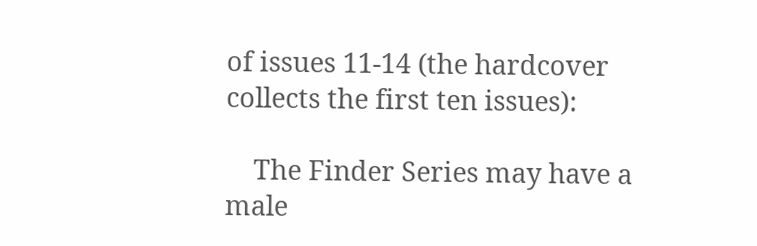of issues 11-14 (the hardcover collects the first ten issues):

    The Finder Series may have a male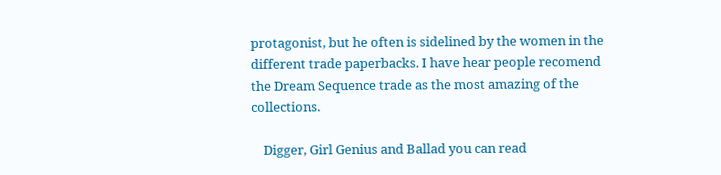protagonist, but he often is sidelined by the women in the different trade paperbacks. I have hear people recomend the Dream Sequence trade as the most amazing of the collections.

    Digger, Girl Genius and Ballad you can read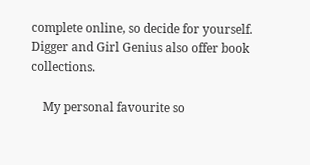complete online, so decide for yourself. Digger and Girl Genius also offer book collections.

    My personal favourite so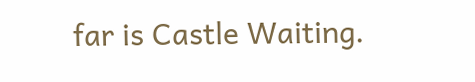far is Castle Waiting.